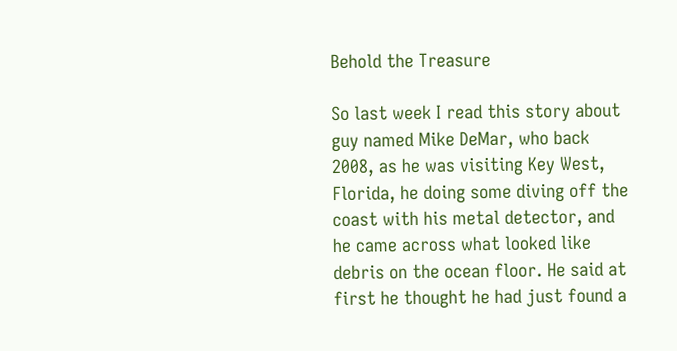Behold the Treasure

So last week I read this story about guy named Mike DeMar, who back 2008, as he was visiting Key West, Florida, he doing some diving off the coast with his metal detector, and he came across what looked like debris on the ocean floor. He said at first he thought he had just found a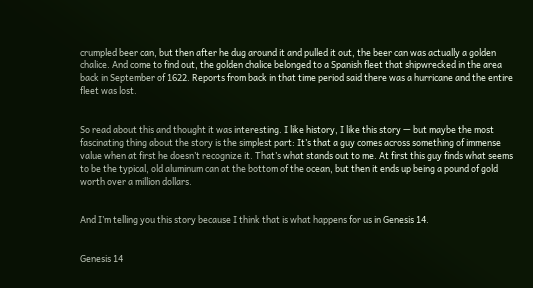crumpled beer can, but then after he dug around it and pulled it out, the beer can was actually a golden chalice. And come to find out, the golden chalice belonged to a Spanish fleet that shipwrecked in the area back in September of 1622. Reports from back in that time period said there was a hurricane and the entire fleet was lost.


So read about this and thought it was interesting. I like history, I like this story — but maybe the most fascinating thing about the story is the simplest part: It’s that a guy comes across something of immense value when at first he doesn’t recognize it. That’s what stands out to me. At first this guy finds what seems to be the typical, old aluminum can at the bottom of the ocean, but then it ends up being a pound of gold worth over a million dollars.


And I’m telling you this story because I think that is what happens for us in Genesis 14.


Genesis 14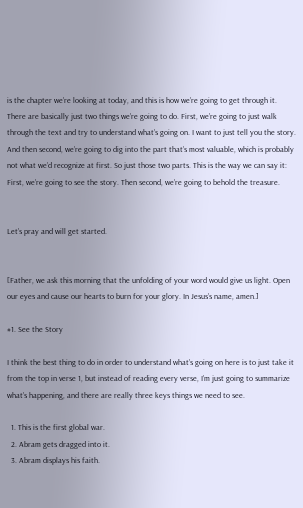is the chapter we’re looking at today, and this is how we’re going to get through it. There are basically just two things we’re going to do. First, we’re going to just walk through the text and try to understand what’s going on. I want to just tell you the story. And then second, we’re going to dig into the part that’s most valuable, which is probably not what we’d recognize at first. So just those two parts. This is the way we can say it: First, we’re going to see the story. Then second, we’re going to behold the treasure.


Let’s pray and will get started.


[Father, we ask this morning that the unfolding of your word would give us light. Open our eyes and cause our hearts to burn for your glory. In Jesus’s name, amen.]

#1. See the Story

I think the best thing to do in order to understand what’s going on here is to just take it from the top in verse 1, but instead of reading every verse, I’m just going to summarize what’s happening, and there are really three keys things we need to see.

  1. This is the first global war.
  2. Abram gets dragged into it.
  3. Abram displays his faith.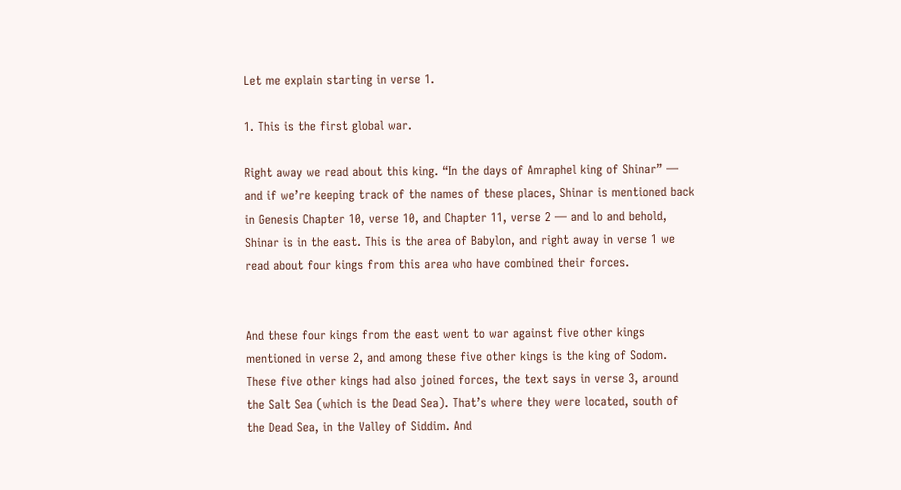Let me explain starting in verse 1.

1. This is the first global war.

Right away we read about this king. “In the days of Amraphel king of Shinar” — and if we’re keeping track of the names of these places, Shinar is mentioned back in Genesis Chapter 10, verse 10, and Chapter 11, verse 2 — and lo and behold, Shinar is in the east. This is the area of Babylon, and right away in verse 1 we read about four kings from this area who have combined their forces.


And these four kings from the east went to war against five other kings mentioned in verse 2, and among these five other kings is the king of Sodom. These five other kings had also joined forces, the text says in verse 3, around the Salt Sea (which is the Dead Sea). That’s where they were located, south of the Dead Sea, in the Valley of Siddim. And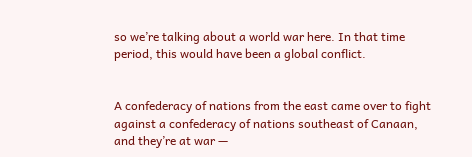so we’re talking about a world war here. In that time period, this would have been a global conflict.


A confederacy of nations from the east came over to fight against a confederacy of nations southeast of Canaan, and they’re at war —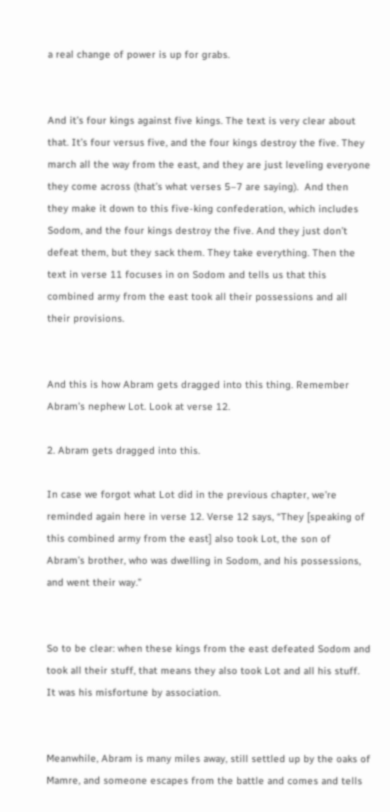a real change of power is up for grabs.


And it’s four kings against five kings. The text is very clear about that. It’s four versus five, and the four kings destroy the five. They march all the way from the east, and they are just leveling everyone they come across (that’s what verses 5–7 are saying).  And then they make it down to this five-king confederation, which includes Sodom, and the four kings destroy the five. And they just don’t defeat them, but they sack them. They take everything. Then the text in verse 11 focuses in on Sodom and tells us that this combined army from the east took all their possessions and all their provisions.


And this is how Abram gets dragged into this thing. Remember Abram’s nephew Lot. Look at verse 12.

2. Abram gets dragged into this.

In case we forgot what Lot did in the previous chapter, we’re reminded again here in verse 12. Verse 12 says, “They [speaking of this combined army from the east] also took Lot, the son of Abram’s brother, who was dwelling in Sodom, and his possessions, and went their way.”


So to be clear: when these kings from the east defeated Sodom and took all their stuff, that means they also took Lot and all his stuff. It was his misfortune by association.


Meanwhile, Abram is many miles away, still settled up by the oaks of Mamre, and someone escapes from the battle and comes and tells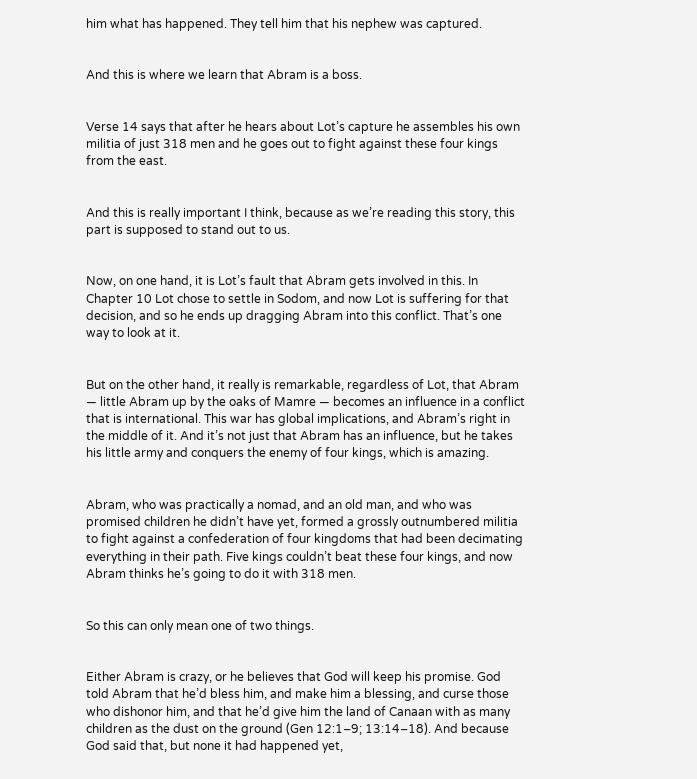him what has happened. They tell him that his nephew was captured.


And this is where we learn that Abram is a boss.


Verse 14 says that after he hears about Lot’s capture he assembles his own militia of just 318 men and he goes out to fight against these four kings from the east.


And this is really important I think, because as we’re reading this story, this part is supposed to stand out to us.


Now, on one hand, it is Lot’s fault that Abram gets involved in this. In Chapter 10 Lot chose to settle in Sodom, and now Lot is suffering for that decision, and so he ends up dragging Abram into this conflict. That’s one way to look at it.


But on the other hand, it really is remarkable, regardless of Lot, that Abram — little Abram up by the oaks of Mamre — becomes an influence in a conflict that is international. This war has global implications, and Abram’s right in the middle of it. And it’s not just that Abram has an influence, but he takes his little army and conquers the enemy of four kings, which is amazing.


Abram, who was practically a nomad, and an old man, and who was promised children he didn’t have yet, formed a grossly outnumbered militia to fight against a confederation of four kingdoms that had been decimating everything in their path. Five kings couldn’t beat these four kings, and now Abram thinks he’s going to do it with 318 men.


So this can only mean one of two things.


Either Abram is crazy, or he believes that God will keep his promise. God told Abram that he’d bless him, and make him a blessing, and curse those who dishonor him, and that he’d give him the land of Canaan with as many children as the dust on the ground (Gen 12:1–9; 13:14–18). And because God said that, but none it had happened yet,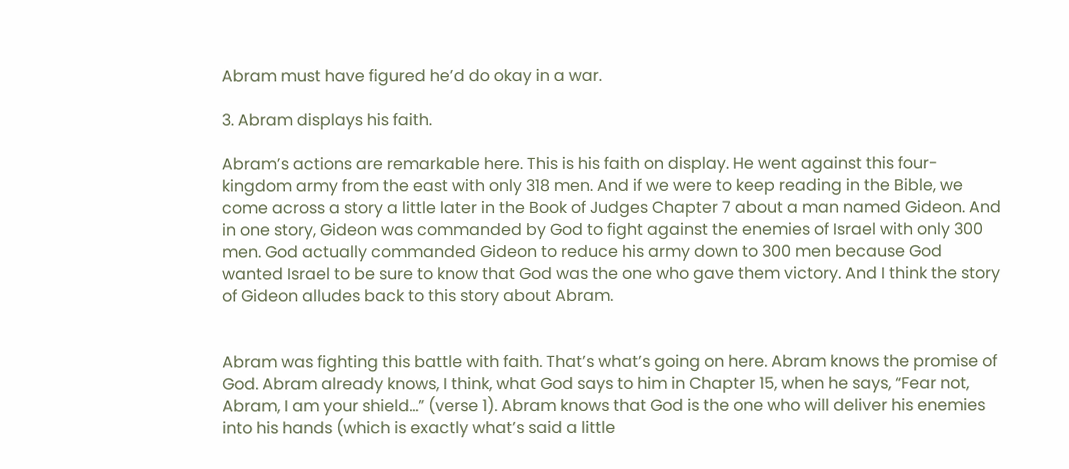Abram must have figured he’d do okay in a war.

3. Abram displays his faith.

Abram’s actions are remarkable here. This is his faith on display. He went against this four-kingdom army from the east with only 318 men. And if we were to keep reading in the Bible, we come across a story a little later in the Book of Judges Chapter 7 about a man named Gideon. And in one story, Gideon was commanded by God to fight against the enemies of Israel with only 300 men. God actually commanded Gideon to reduce his army down to 300 men because God wanted Israel to be sure to know that God was the one who gave them victory. And I think the story of Gideon alludes back to this story about Abram.


Abram was fighting this battle with faith. That’s what’s going on here. Abram knows the promise of God. Abram already knows, I think, what God says to him in Chapter 15, when he says, “Fear not, Abram, I am your shield…” (verse 1). Abram knows that God is the one who will deliver his enemies into his hands (which is exactly what’s said a little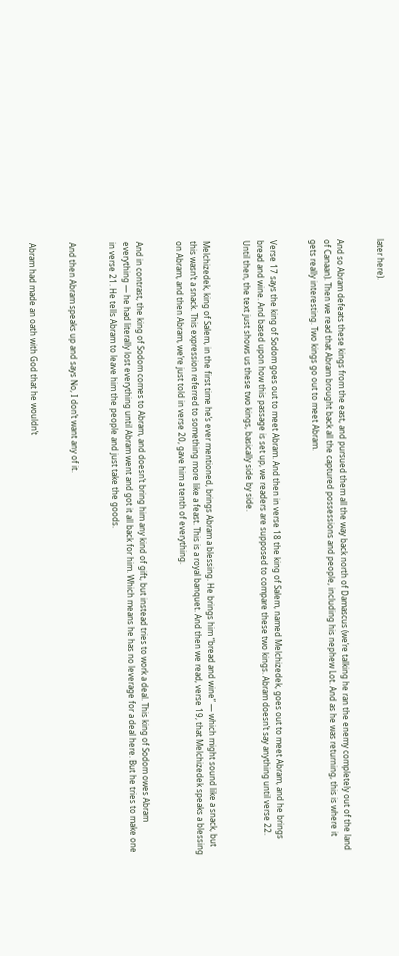later here).


And so Abram defeats these kings from the east, and pursued them all the way back north of Damascus (we’re talking he ran the enemy completely out of the land of Canaan). Then we read that Abram brought back all the captured possessions and people, including his nephew Lot. And as he was returning, this is where it gets really interesting. Two kings go out to meet Abram.


Verse 17 says the king of Sodom goes out to meet Abram. And then in verse 18 the king of Salem, named Melchizedek, goes out to meet Abram, and he brings bread and wine. And based upon how this passage is set up, we readers are supposed to compare these two kings. Abram doesn’t say anything until verse 22. Until then, the text just shows us these two kings, basically side by side.


Melchizedek, king of Salem, in the first time he’s ever mentioned, brings Abram a blessing. He brings him “bread and wine” — which might sound like a snack, but this wasn’t a snack. This expression referred to something more like a feast. This is a royal banquet. And then we read, verse 19, that Melchizedek speaks a blessing on Abram, and then Abram, we’re just told in verse 20, gave him a tenth of everything.


And in contrast, the king of Sodom comes to Abram, and doesn’t bring him any kind of gift, but instead tries to work a deal. This king of Sodom owes Abram everything — he had literally lost everything until Abram went and got it all back for him. Which means he has no leverage for a deal here. But he tries to make one in verse 21. He tells Abram to leave him the people and just take the goods.


And then Abram speaks up and says No, I don’t want any of it.


Abram had made an oath with God that he wouldn’t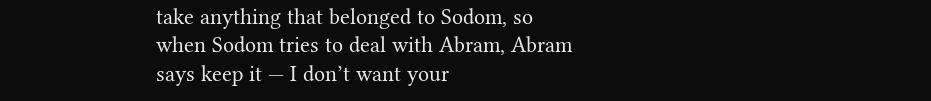take anything that belonged to Sodom, so when Sodom tries to deal with Abram, Abram says keep it — I don’t want your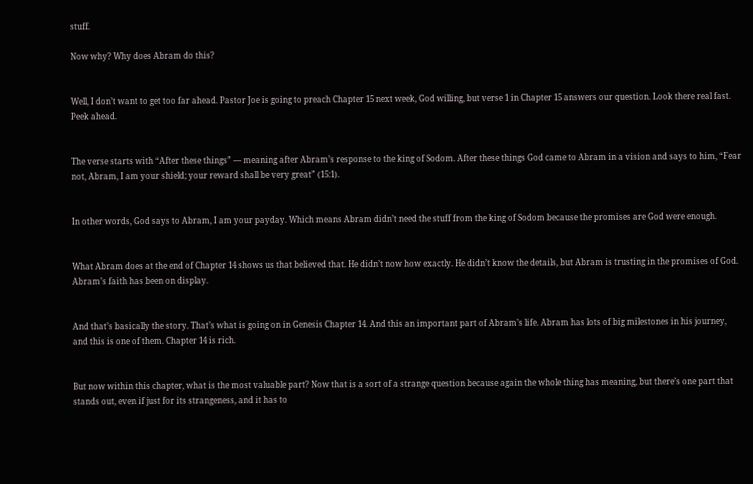stuff.

Now why? Why does Abram do this?


Well, I don’t want to get too far ahead. Pastor Joe is going to preach Chapter 15 next week, God willing, but verse 1 in Chapter 15 answers our question. Look there real fast. Peek ahead.


The verse starts with “After these things” — meaning after Abram’s response to the king of Sodom. After these things God came to Abram in a vision and says to him, “Fear not, Abram, I am your shield; your reward shall be very great” (15:1).


In other words, God says to Abram, I am your payday. Which means Abram didn’t need the stuff from the king of Sodom because the promises are God were enough.


What Abram does at the end of Chapter 14 shows us that believed that. He didn’t now how exactly. He didn’t know the details, but Abram is trusting in the promises of God. Abram’s faith has been on display.


And that’s basically the story. That’s what is going on in Genesis Chapter 14. And this an important part of Abram’s life. Abram has lots of big milestones in his journey, and this is one of them. Chapter 14 is rich.


But now within this chapter, what is the most valuable part? Now that is a sort of a strange question because again the whole thing has meaning, but there’s one part that stands out, even if just for its strangeness, and it has to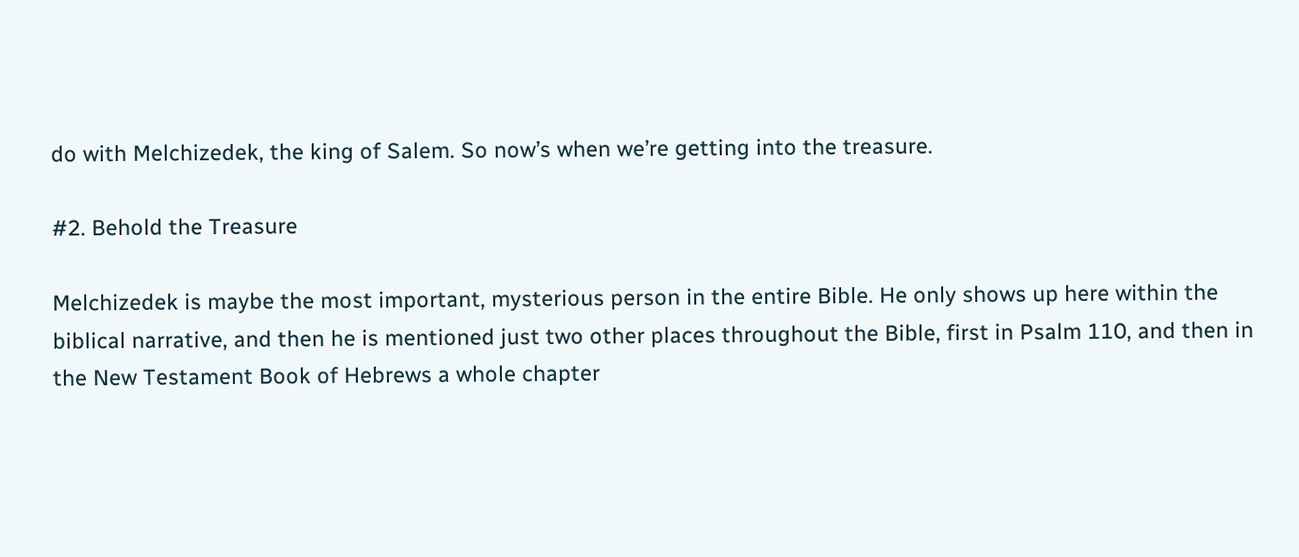do with Melchizedek, the king of Salem. So now’s when we’re getting into the treasure.

#2. Behold the Treasure

Melchizedek is maybe the most important, mysterious person in the entire Bible. He only shows up here within the biblical narrative, and then he is mentioned just two other places throughout the Bible, first in Psalm 110, and then in the New Testament Book of Hebrews a whole chapter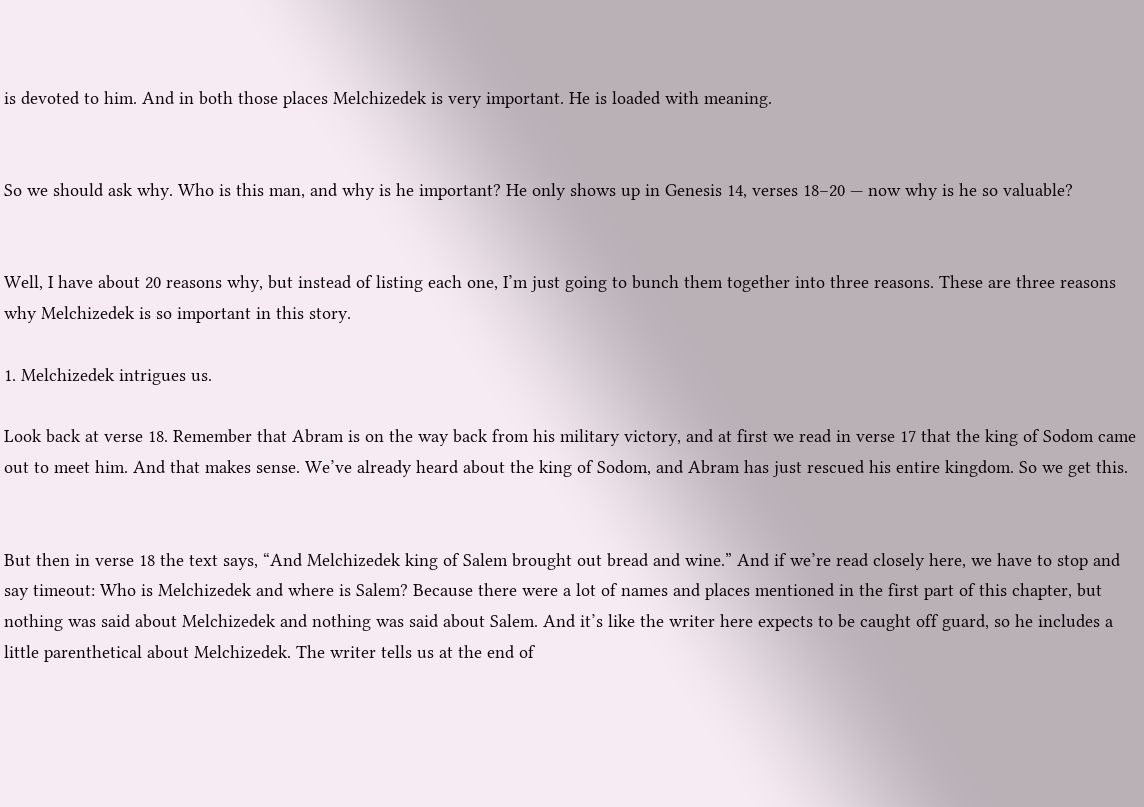is devoted to him. And in both those places Melchizedek is very important. He is loaded with meaning.


So we should ask why. Who is this man, and why is he important? He only shows up in Genesis 14, verses 18–20 — now why is he so valuable?


Well, I have about 20 reasons why, but instead of listing each one, I’m just going to bunch them together into three reasons. These are three reasons why Melchizedek is so important in this story.

1. Melchizedek intrigues us.

Look back at verse 18. Remember that Abram is on the way back from his military victory, and at first we read in verse 17 that the king of Sodom came out to meet him. And that makes sense. We’ve already heard about the king of Sodom, and Abram has just rescued his entire kingdom. So we get this.


But then in verse 18 the text says, “And Melchizedek king of Salem brought out bread and wine.” And if we’re read closely here, we have to stop and say timeout: Who is Melchizedek and where is Salem? Because there were a lot of names and places mentioned in the first part of this chapter, but nothing was said about Melchizedek and nothing was said about Salem. And it’s like the writer here expects to be caught off guard, so he includes a little parenthetical about Melchizedek. The writer tells us at the end of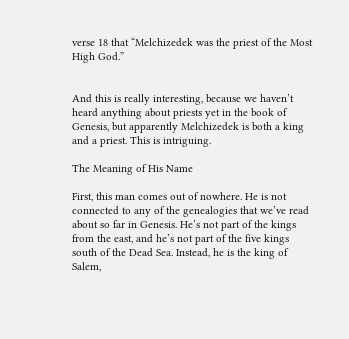verse 18 that “Melchizedek was the priest of the Most High God.”


And this is really interesting, because we haven’t heard anything about priests yet in the book of Genesis, but apparently Melchizedek is both a king and a priest. This is intriguing.

The Meaning of His Name

First, this man comes out of nowhere. He is not connected to any of the genealogies that we’ve read about so far in Genesis. He’s not part of the kings from the east, and he’s not part of the five kings south of the Dead Sea. Instead, he is the king of Salem,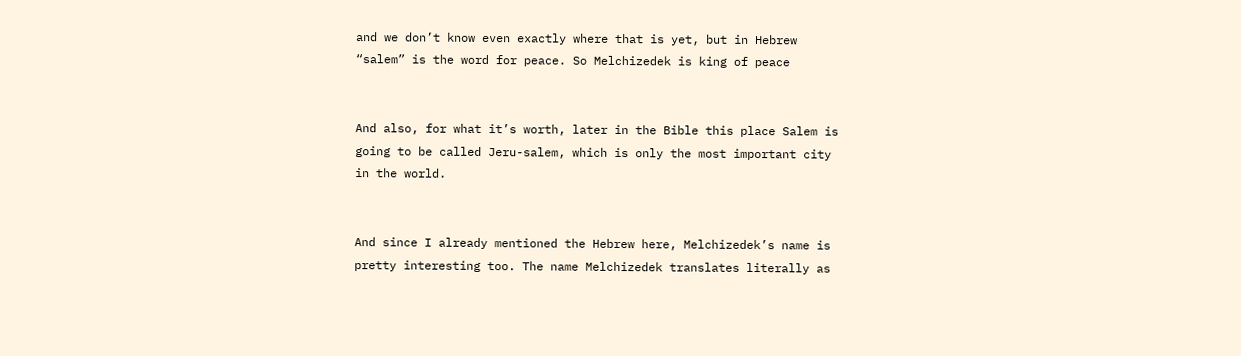and we don’t know even exactly where that is yet, but in Hebrew “salem” is the word for peace. So Melchizedek is king of peace


And also, for what it’s worth, later in the Bible this place Salem is going to be called Jeru-salem, which is only the most important city in the world.


And since I already mentioned the Hebrew here, Melchizedek’s name is pretty interesting too. The name Melchizedek translates literally as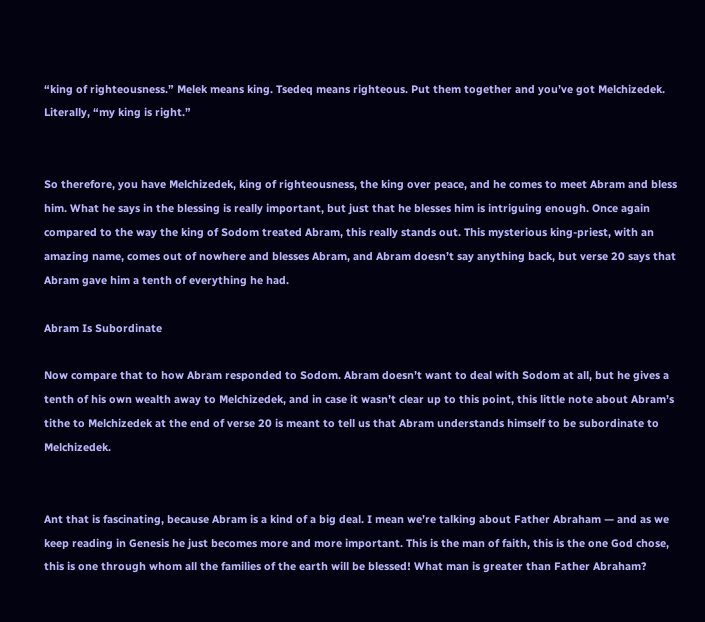“king of righteousness.” Melek means king. Tsedeq means righteous. Put them together and you’ve got Melchizedek. Literally, “my king is right.”


So therefore, you have Melchizedek, king of righteousness, the king over peace, and he comes to meet Abram and bless him. What he says in the blessing is really important, but just that he blesses him is intriguing enough. Once again compared to the way the king of Sodom treated Abram, this really stands out. This mysterious king-priest, with an amazing name, comes out of nowhere and blesses Abram, and Abram doesn’t say anything back, but verse 20 says that Abram gave him a tenth of everything he had.

Abram Is Subordinate

Now compare that to how Abram responded to Sodom. Abram doesn’t want to deal with Sodom at all, but he gives a tenth of his own wealth away to Melchizedek, and in case it wasn’t clear up to this point, this little note about Abram’s tithe to Melchizedek at the end of verse 20 is meant to tell us that Abram understands himself to be subordinate to Melchizedek.


Ant that is fascinating, because Abram is a kind of a big deal. I mean we’re talking about Father Abraham — and as we keep reading in Genesis he just becomes more and more important. This is the man of faith, this is the one God chose, this is one through whom all the families of the earth will be blessed! What man is greater than Father Abraham?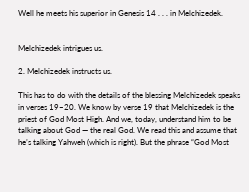Well he meets his superior in Genesis 14 . . . in Melchizedek.


Melchizedek intrigues us.

2. Melchizedek instructs us.

This has to do with the details of the blessing Melchizedek speaks in verses 19–20. We know by verse 19 that Melchizedek is the priest of God Most High. And we, today, understand him to be talking about God — the real God. We read this and assume that he’s talking Yahweh (which is right). But the phrase “God Most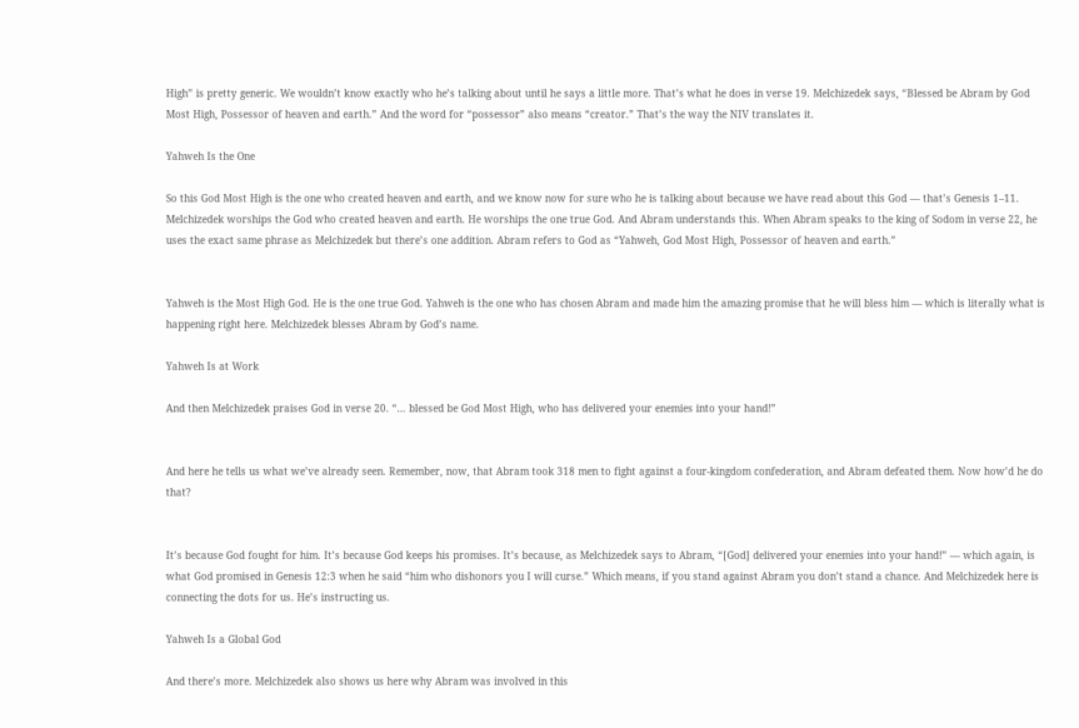High” is pretty generic. We wouldn’t know exactly who he’s talking about until he says a little more. That’s what he does in verse 19. Melchizedek says, “Blessed be Abram by God Most High, Possessor of heaven and earth.” And the word for “possessor” also means “creator.” That’s the way the NIV translates it.

Yahweh Is the One

So this God Most High is the one who created heaven and earth, and we know now for sure who he is talking about because we have read about this God — that’s Genesis 1–11. Melchizedek worships the God who created heaven and earth. He worships the one true God. And Abram understands this. When Abram speaks to the king of Sodom in verse 22, he uses the exact same phrase as Melchizedek but there’s one addition. Abram refers to God as “Yahweh, God Most High, Possessor of heaven and earth.”


Yahweh is the Most High God. He is the one true God. Yahweh is the one who has chosen Abram and made him the amazing promise that he will bless him — which is literally what is happening right here. Melchizedek blesses Abram by God’s name.

Yahweh Is at Work

And then Melchizedek praises God in verse 20. “… blessed be God Most High, who has delivered your enemies into your hand!”


And here he tells us what we’ve already seen. Remember, now, that Abram took 318 men to fight against a four-kingdom confederation, and Abram defeated them. Now how’d he do that?


It’s because God fought for him. It’s because God keeps his promises. It’s because, as Melchizedek says to Abram, “[God] delivered your enemies into your hand!” — which again, is what God promised in Genesis 12:3 when he said “him who dishonors you I will curse.” Which means, if you stand against Abram you don’t stand a chance. And Melchizedek here is connecting the dots for us. He’s instructing us.

Yahweh Is a Global God

And there’s more. Melchizedek also shows us here why Abram was involved in this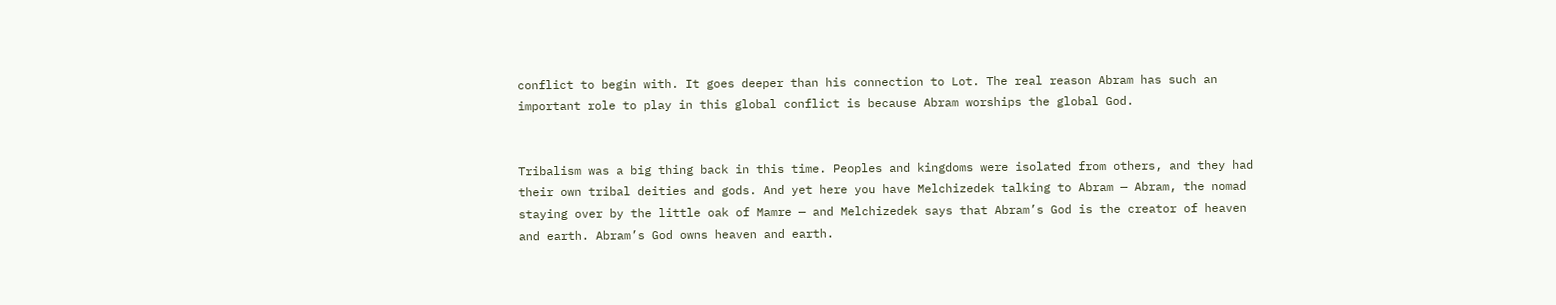conflict to begin with. It goes deeper than his connection to Lot. The real reason Abram has such an important role to play in this global conflict is because Abram worships the global God.


Tribalism was a big thing back in this time. Peoples and kingdoms were isolated from others, and they had their own tribal deities and gods. And yet here you have Melchizedek talking to Abram — Abram, the nomad staying over by the little oak of Mamre — and Melchizedek says that Abram’s God is the creator of heaven and earth. Abram’s God owns heaven and earth.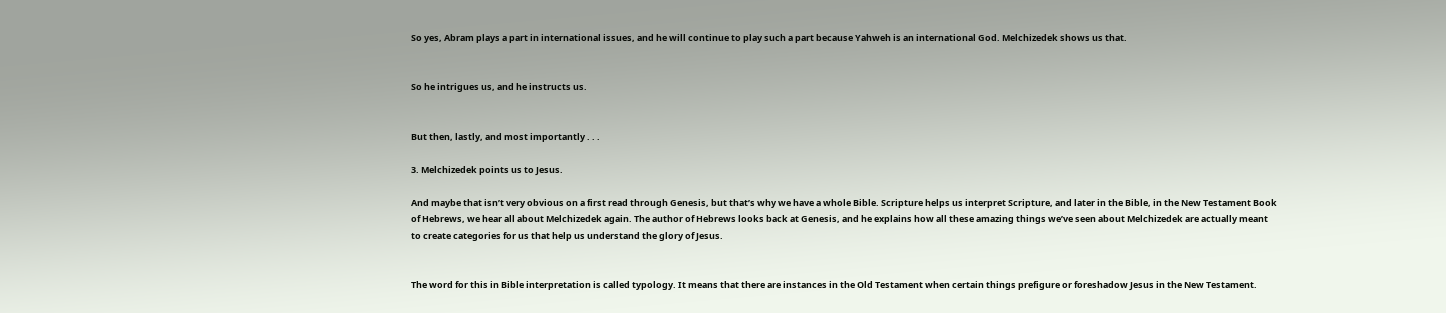So yes, Abram plays a part in international issues, and he will continue to play such a part because Yahweh is an international God. Melchizedek shows us that.


So he intrigues us, and he instructs us.


But then, lastly, and most importantly . . .

3. Melchizedek points us to Jesus.

And maybe that isn’t very obvious on a first read through Genesis, but that’s why we have a whole Bible. Scripture helps us interpret Scripture, and later in the Bible, in the New Testament Book of Hebrews, we hear all about Melchizedek again. The author of Hebrews looks back at Genesis, and he explains how all these amazing things we’ve seen about Melchizedek are actually meant to create categories for us that help us understand the glory of Jesus.


The word for this in Bible interpretation is called typology. It means that there are instances in the Old Testament when certain things prefigure or foreshadow Jesus in the New Testament.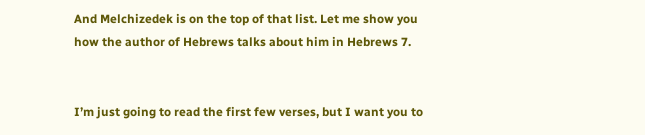And Melchizedek is on the top of that list. Let me show you how the author of Hebrews talks about him in Hebrews 7.


I’m just going to read the first few verses, but I want you to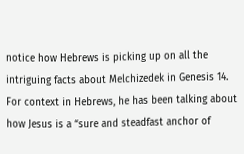notice how Hebrews is picking up on all the intriguing facts about Melchizedek in Genesis 14. For context in Hebrews, he has been talking about how Jesus is a “sure and steadfast anchor of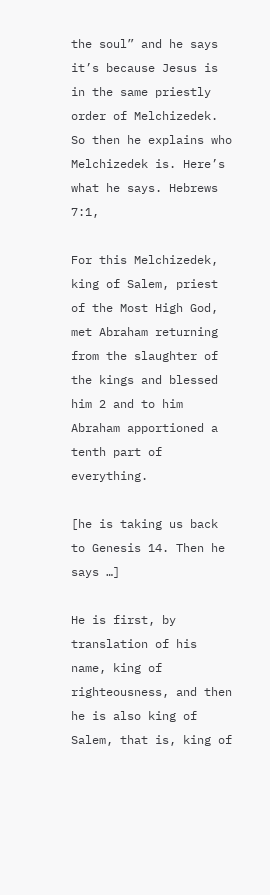the soul” and he says it’s because Jesus is in the same priestly order of Melchizedek. So then he explains who Melchizedek is. Here’s what he says. Hebrews 7:1,

For this Melchizedek, king of Salem, priest of the Most High God, met Abraham returning from the slaughter of the kings and blessed him 2 and to him Abraham apportioned a tenth part of everything.

[he is taking us back to Genesis 14. Then he says …]

He is first, by translation of his name, king of righteousness, and then he is also king of Salem, that is, king of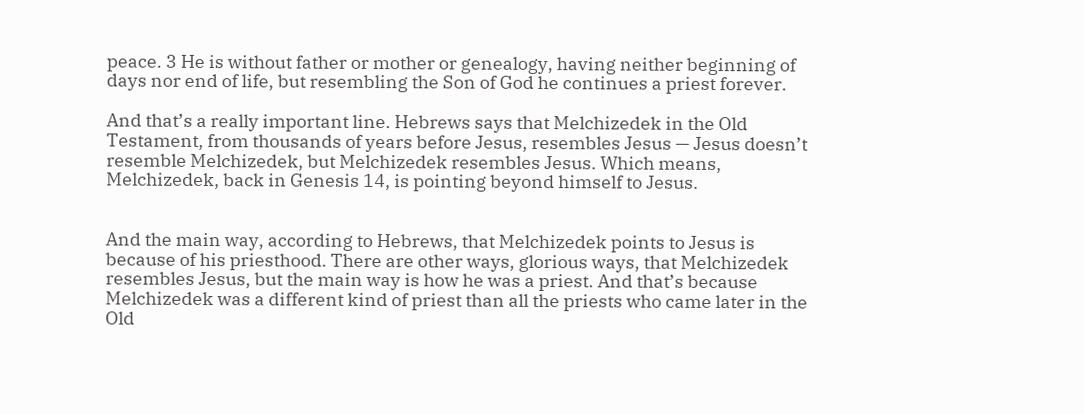peace. 3 He is without father or mother or genealogy, having neither beginning of days nor end of life, but resembling the Son of God he continues a priest forever.

And that’s a really important line. Hebrews says that Melchizedek in the Old Testament, from thousands of years before Jesus, resembles Jesus — Jesus doesn’t resemble Melchizedek, but Melchizedek resembles Jesus. Which means, Melchizedek, back in Genesis 14, is pointing beyond himself to Jesus.


And the main way, according to Hebrews, that Melchizedek points to Jesus is because of his priesthood. There are other ways, glorious ways, that Melchizedek resembles Jesus, but the main way is how he was a priest. And that’s because Melchizedek was a different kind of priest than all the priests who came later in the Old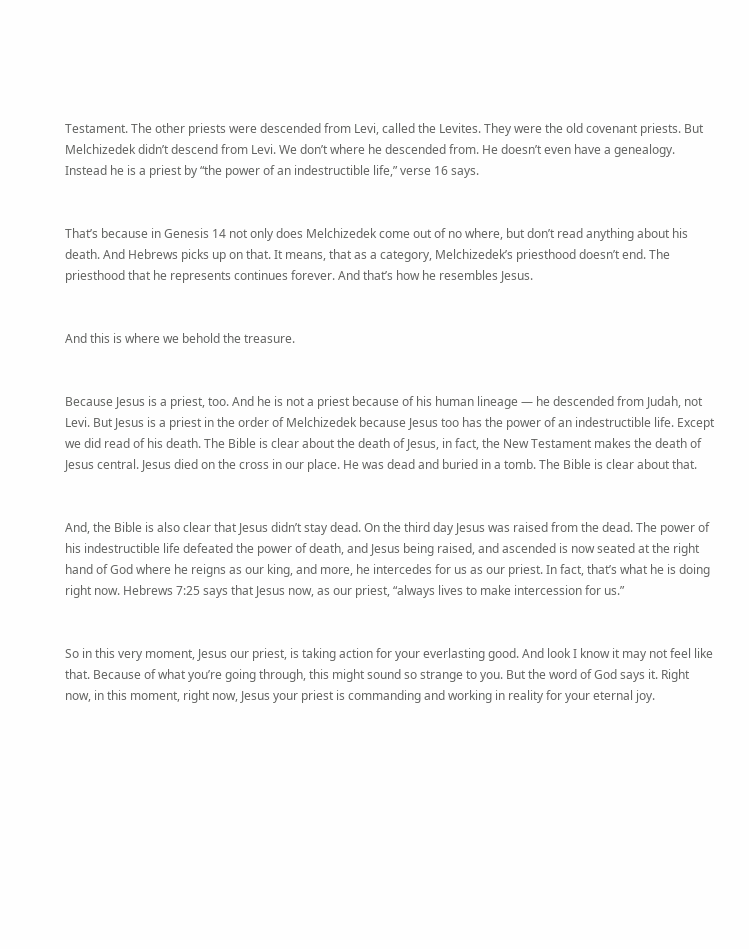Testament. The other priests were descended from Levi, called the Levites. They were the old covenant priests. But Melchizedek didn’t descend from Levi. We don’t where he descended from. He doesn’t even have a genealogy. Instead he is a priest by “the power of an indestructible life,” verse 16 says.


That’s because in Genesis 14 not only does Melchizedek come out of no where, but don’t read anything about his death. And Hebrews picks up on that. It means, that as a category, Melchizedek’s priesthood doesn’t end. The priesthood that he represents continues forever. And that’s how he resembles Jesus.


And this is where we behold the treasure.


Because Jesus is a priest, too. And he is not a priest because of his human lineage — he descended from Judah, not Levi. But Jesus is a priest in the order of Melchizedek because Jesus too has the power of an indestructible life. Except we did read of his death. The Bible is clear about the death of Jesus, in fact, the New Testament makes the death of Jesus central. Jesus died on the cross in our place. He was dead and buried in a tomb. The Bible is clear about that.


And, the Bible is also clear that Jesus didn’t stay dead. On the third day Jesus was raised from the dead. The power of his indestructible life defeated the power of death, and Jesus being raised, and ascended is now seated at the right hand of God where he reigns as our king, and more, he intercedes for us as our priest. In fact, that’s what he is doing right now. Hebrews 7:25 says that Jesus now, as our priest, “always lives to make intercession for us.”


So in this very moment, Jesus our priest, is taking action for your everlasting good. And look I know it may not feel like that. Because of what you’re going through, this might sound so strange to you. But the word of God says it. Right now, in this moment, right now, Jesus your priest is commanding and working in reality for your eternal joy.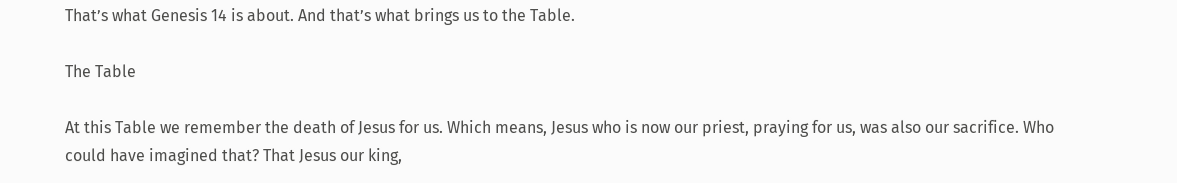That’s what Genesis 14 is about. And that’s what brings us to the Table.

The Table

At this Table we remember the death of Jesus for us. Which means, Jesus who is now our priest, praying for us, was also our sacrifice. Who could have imagined that? That Jesus our king,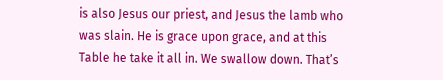is also Jesus our priest, and Jesus the lamb who was slain. He is grace upon grace, and at this Table he take it all in. We swallow down. That’s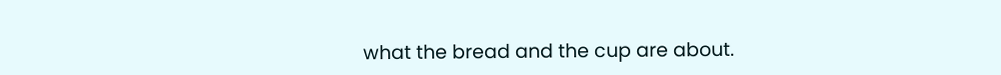what the bread and the cup are about.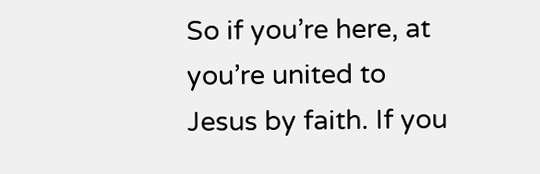So if you’re here, at you’re united to Jesus by faith. If you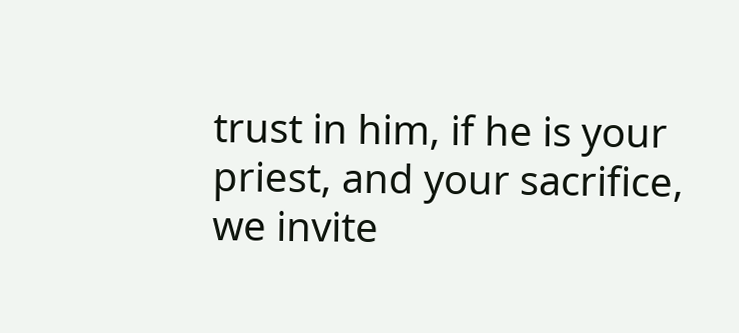trust in him, if he is your priest, and your sacrifice, we invite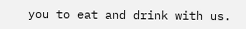you to eat and drink with us.